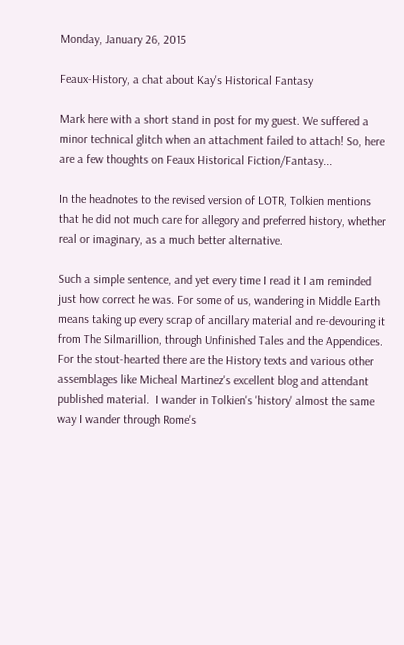Monday, January 26, 2015

Feaux-History, a chat about Kay's Historical Fantasy

Mark here with a short stand in post for my guest. We suffered a minor technical glitch when an attachment failed to attach! So, here are a few thoughts on Feaux Historical Fiction/Fantasy...

In the headnotes to the revised version of LOTR, Tolkien mentions that he did not much care for allegory and preferred history, whether real or imaginary, as a much better alternative.

Such a simple sentence, and yet every time I read it I am reminded just how correct he was. For some of us, wandering in Middle Earth means taking up every scrap of ancillary material and re-devouring it from The Silmarillion, through Unfinished Tales and the Appendices. For the stout-hearted there are the History texts and various other assemblages like Micheal Martinez's excellent blog and attendant published material.  I wander in Tolkien's 'history' almost the same way I wander through Rome's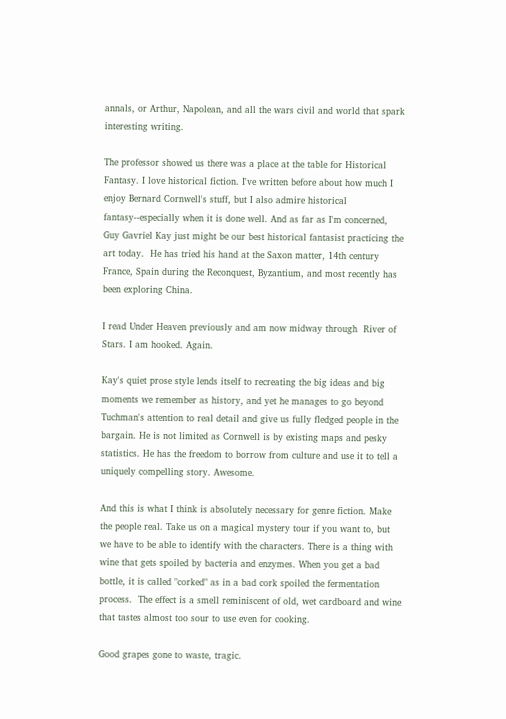annals, or Arthur, Napolean, and all the wars civil and world that spark interesting writing.

The professor showed us there was a place at the table for Historical Fantasy. I love historical fiction. I've written before about how much I enjoy Bernard Cornwell's stuff, but I also admire historical fantasy--especially when it is done well. And as far as I'm concerned, Guy Gavriel Kay just might be our best historical fantasist practicing the art today.  He has tried his hand at the Saxon matter, 14th century France, Spain during the Reconquest, Byzantium, and most recently has been exploring China.

I read Under Heaven previously and am now midway through  River of Stars. I am hooked. Again.

Kay's quiet prose style lends itself to recreating the big ideas and big moments we remember as history, and yet he manages to go beyond Tuchman's attention to real detail and give us fully fledged people in the bargain. He is not limited as Cornwell is by existing maps and pesky statistics. He has the freedom to borrow from culture and use it to tell a uniquely compelling story. Awesome.

And this is what I think is absolutely necessary for genre fiction. Make the people real. Take us on a magical mystery tour if you want to, but we have to be able to identify with the characters. There is a thing with wine that gets spoiled by bacteria and enzymes. When you get a bad bottle, it is called "corked" as in a bad cork spoiled the fermentation process.  The effect is a smell reminiscent of old, wet cardboard and wine that tastes almost too sour to use even for cooking.

Good grapes gone to waste, tragic.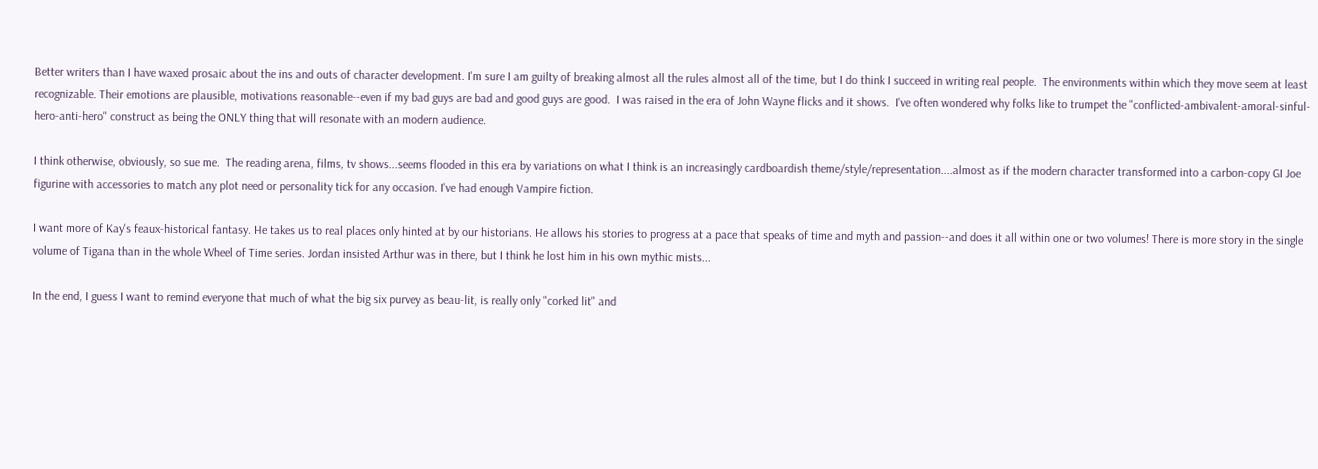Better writers than I have waxed prosaic about the ins and outs of character development. I'm sure I am guilty of breaking almost all the rules almost all of the time, but I do think I succeed in writing real people.  The environments within which they move seem at least recognizable. Their emotions are plausible, motivations reasonable--even if my bad guys are bad and good guys are good.  I was raised in the era of John Wayne flicks and it shows.  I've often wondered why folks like to trumpet the "conflicted-ambivalent-amoral-sinful-hero-anti-hero" construct as being the ONLY thing that will resonate with an modern audience.

I think otherwise, obviously, so sue me.  The reading arena, films, tv shows...seems flooded in this era by variations on what I think is an increasingly cardboardish theme/style/representation....almost as if the modern character transformed into a carbon-copy GI Joe figurine with accessories to match any plot need or personality tick for any occasion. I've had enough Vampire fiction.

I want more of Kay's feaux-historical fantasy. He takes us to real places only hinted at by our historians. He allows his stories to progress at a pace that speaks of time and myth and passion--and does it all within one or two volumes! There is more story in the single volume of Tigana than in the whole Wheel of Time series. Jordan insisted Arthur was in there, but I think he lost him in his own mythic mists...

In the end, I guess I want to remind everyone that much of what the big six purvey as beau-lit, is really only "corked lit" and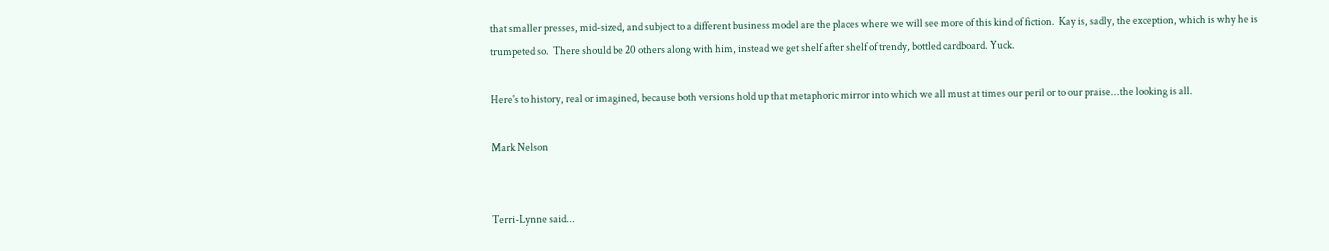that smaller presses, mid-sized, and subject to a different business model are the places where we will see more of this kind of fiction.  Kay is, sadly, the exception, which is why he is trumpeted so.  There should be 20 others along with him, instead we get shelf after shelf of trendy, bottled cardboard. Yuck.

Here's to history, real or imagined, because both versions hold up that metaphoric mirror into which we all must at times our peril or to our praise...the looking is all.

Mark Nelson


Terri-Lynne said...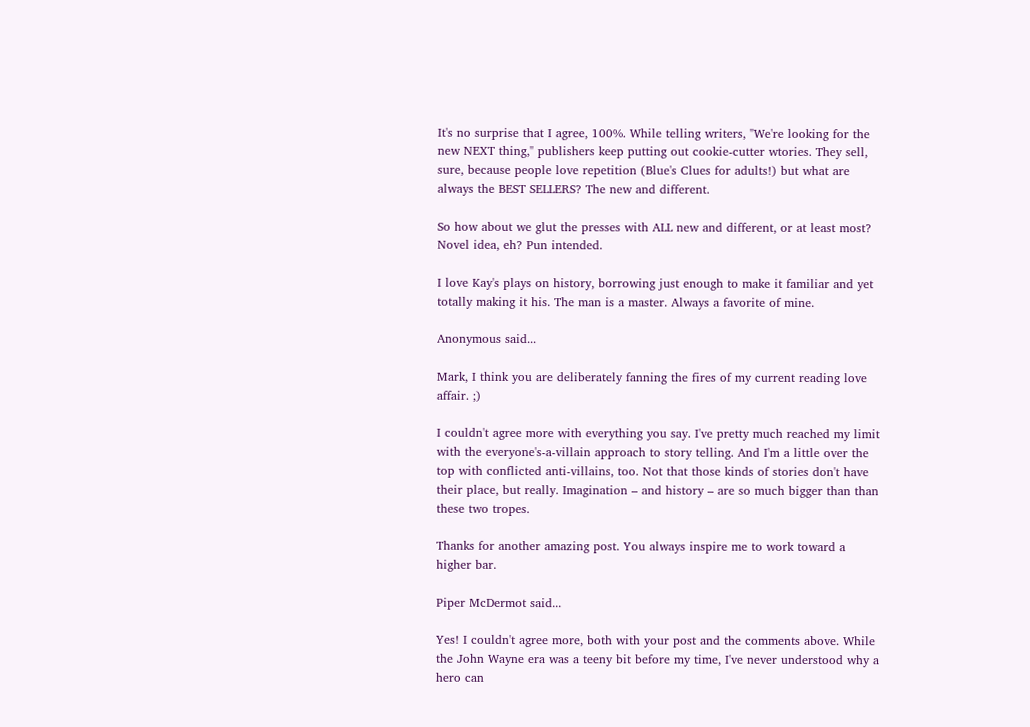It's no surprise that I agree, 100%. While telling writers, "We're looking for the new NEXT thing," publishers keep putting out cookie-cutter wtories. They sell, sure, because people love repetition (Blue's Clues for adults!) but what are always the BEST SELLERS? The new and different.

So how about we glut the presses with ALL new and different, or at least most? Novel idea, eh? Pun intended.

I love Kay's plays on history, borrowing just enough to make it familiar and yet totally making it his. The man is a master. Always a favorite of mine.

Anonymous said...

Mark, I think you are deliberately fanning the fires of my current reading love affair. ;)

I couldn't agree more with everything you say. I've pretty much reached my limit with the everyone's-a-villain approach to story telling. And I'm a little over the top with conflicted anti-villains, too. Not that those kinds of stories don't have their place, but really. Imagination – and history – are so much bigger than than these two tropes.

Thanks for another amazing post. You always inspire me to work toward a higher bar.

Piper McDermot said...

Yes! I couldn't agree more, both with your post and the comments above. While the John Wayne era was a teeny bit before my time, I've never understood why a hero can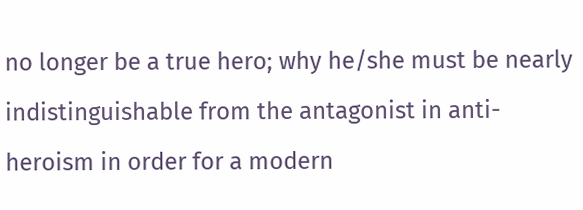no longer be a true hero; why he/she must be nearly indistinguishable from the antagonist in anti-heroism in order for a modern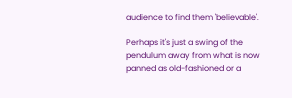audience to find them 'believable'.

Perhaps it's just a swing of the pendulum away from what is now panned as old-fashioned or a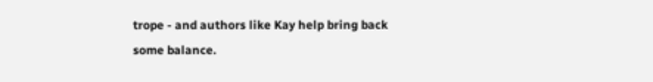trope - and authors like Kay help bring back some balance.